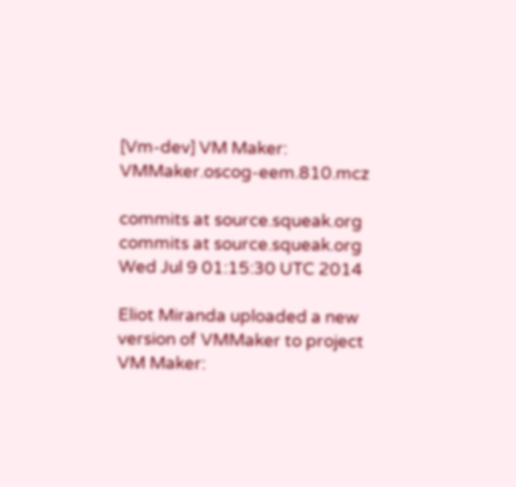[Vm-dev] VM Maker: VMMaker.oscog-eem.810.mcz

commits at source.squeak.org commits at source.squeak.org
Wed Jul 9 01:15:30 UTC 2014

Eliot Miranda uploaded a new version of VMMaker to project VM Maker: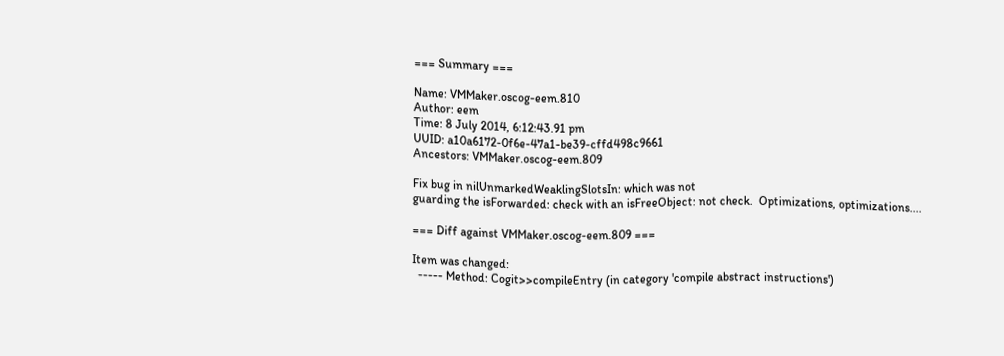=== Summary ===

Name: VMMaker.oscog-eem.810
Author: eem
Time: 8 July 2014, 6:12:43.91 pm
UUID: a10a6172-0f6e-47a1-be39-cffd498c9661
Ancestors: VMMaker.oscog-eem.809

Fix bug in nilUnmarkedWeaklingSlotsIn: which was not
guarding the isForwarded: check with an isFreeObject: not check.  Optimizations, optimizations....

=== Diff against VMMaker.oscog-eem.809 ===

Item was changed:
  ----- Method: Cogit>>compileEntry (in category 'compile abstract instructions')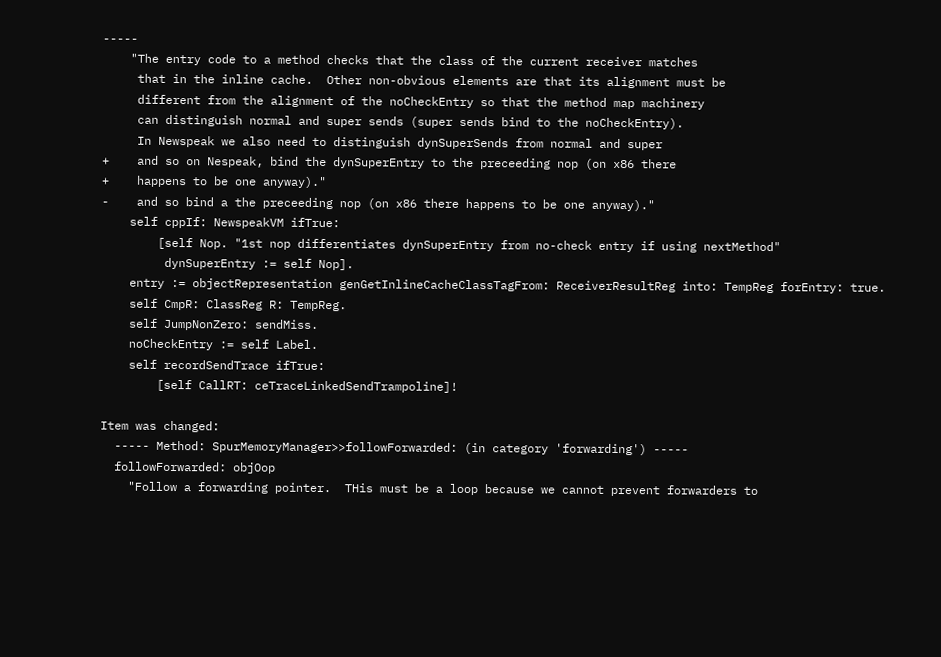-----
    "The entry code to a method checks that the class of the current receiver matches
     that in the inline cache.  Other non-obvious elements are that its alignment must be
     different from the alignment of the noCheckEntry so that the method map machinery
     can distinguish normal and super sends (super sends bind to the noCheckEntry).
     In Newspeak we also need to distinguish dynSuperSends from normal and super
+    and so on Nespeak, bind the dynSuperEntry to the preceeding nop (on x86 there
+    happens to be one anyway)."
-    and so bind a the preceeding nop (on x86 there happens to be one anyway)."
    self cppIf: NewspeakVM ifTrue:
        [self Nop. "1st nop differentiates dynSuperEntry from no-check entry if using nextMethod"
         dynSuperEntry := self Nop].
    entry := objectRepresentation genGetInlineCacheClassTagFrom: ReceiverResultReg into: TempReg forEntry: true.
    self CmpR: ClassReg R: TempReg.
    self JumpNonZero: sendMiss.
    noCheckEntry := self Label.
    self recordSendTrace ifTrue:
        [self CallRT: ceTraceLinkedSendTrampoline]!

Item was changed:
  ----- Method: SpurMemoryManager>>followForwarded: (in category 'forwarding') -----
  followForwarded: objOop
    "Follow a forwarding pointer.  THis must be a loop because we cannot prevent forwarders to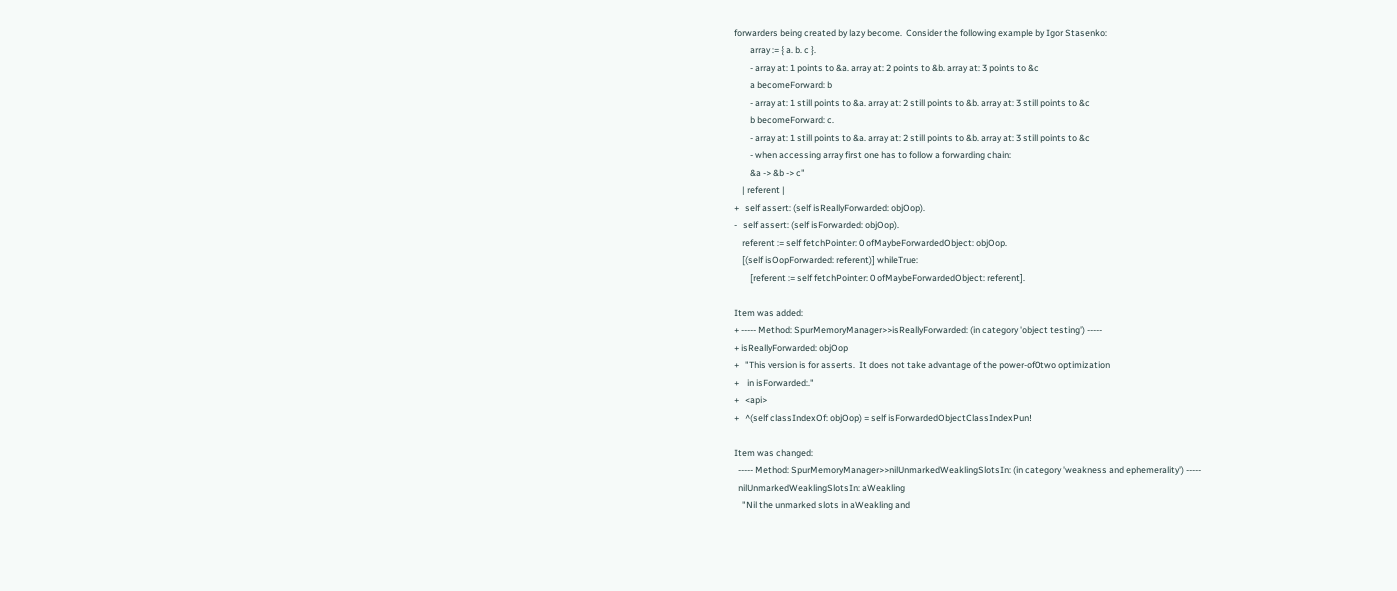forwarders being created by lazy become.  Consider the following example by Igor Stasenko:
        array := { a. b. c }.
        - array at: 1 points to &a. array at: 2 points to &b. array at: 3 points to &c
        a becomeForward: b
        - array at: 1 still points to &a. array at: 2 still points to &b. array at: 3 still points to &c
        b becomeForward: c.
        - array at: 1 still points to &a. array at: 2 still points to &b. array at: 3 still points to &c
        - when accessing array first one has to follow a forwarding chain:
        &a -> &b -> c"
    | referent |
+   self assert: (self isReallyForwarded: objOop).
-   self assert: (self isForwarded: objOop).
    referent := self fetchPointer: 0 ofMaybeForwardedObject: objOop.
    [(self isOopForwarded: referent)] whileTrue:
        [referent := self fetchPointer: 0 ofMaybeForwardedObject: referent].

Item was added:
+ ----- Method: SpurMemoryManager>>isReallyForwarded: (in category 'object testing') -----
+ isReallyForwarded: objOop
+   "This version is for asserts.  It does not take advantage of the power-of0two optimization
+    in isForwarded:."
+   <api>
+   ^(self classIndexOf: objOop) = self isForwardedObjectClassIndexPun!

Item was changed:
  ----- Method: SpurMemoryManager>>nilUnmarkedWeaklingSlotsIn: (in category 'weakness and ephemerality') -----
  nilUnmarkedWeaklingSlotsIn: aWeakling
    "Nil the unmarked slots in aWeakling and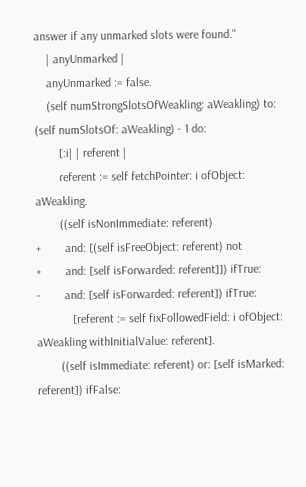answer if any unmarked slots were found."
    | anyUnmarked |
    anyUnmarked := false.
    (self numStrongSlotsOfWeakling: aWeakling) to: (self numSlotsOf: aWeakling) - 1 do:
        [:i| | referent |
        referent := self fetchPointer: i ofObject: aWeakling.
        ((self isNonImmediate: referent)
+        and: [(self isFreeObject: referent) not
+        and: [self isForwarded: referent]]) ifTrue:
-        and: [self isForwarded: referent]) ifTrue:
            [referent := self fixFollowedField: i ofObject: aWeakling withInitialValue: referent].
        ((self isImmediate: referent) or: [self isMarked: referent]) ifFalse: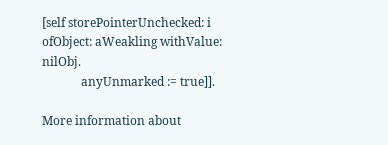[self storePointerUnchecked: i ofObject: aWeakling withValue: nilObj.
             anyUnmarked := true]].

More information about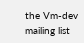the Vm-dev mailing list